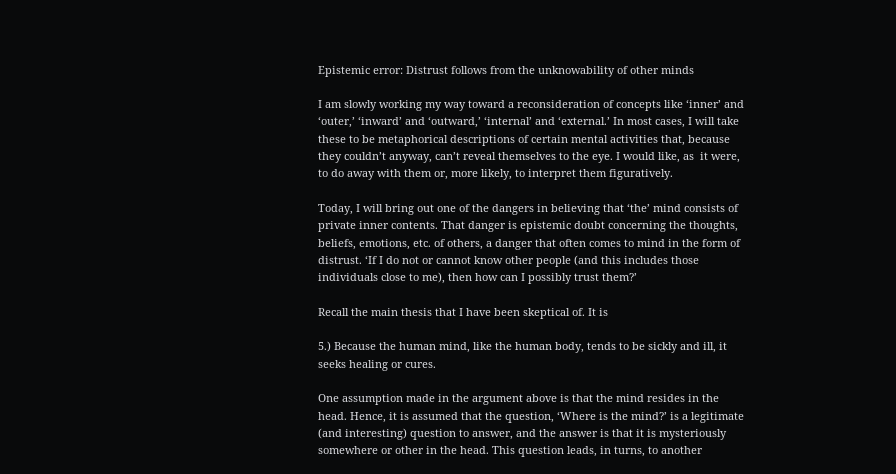Epistemic error: Distrust follows from the unknowability of other minds

I am slowly working my way toward a reconsideration of concepts like ‘inner’ and ‘outer,’ ‘inward’ and ‘outward,’ ‘internal’ and ‘external.’ In most cases, I will take these to be metaphorical descriptions of certain mental activities that, because they couldn’t anyway, can’t reveal themselves to the eye. I would like, as  it were, to do away with them or, more likely, to interpret them figuratively.

Today, I will bring out one of the dangers in believing that ‘the’ mind consists of private inner contents. That danger is epistemic doubt concerning the thoughts, beliefs, emotions, etc. of others, a danger that often comes to mind in the form of distrust. ‘If I do not or cannot know other people (and this includes those individuals close to me), then how can I possibly trust them?’

Recall the main thesis that I have been skeptical of. It is

5.) Because the human mind, like the human body, tends to be sickly and ill, it seeks healing or cures.

One assumption made in the argument above is that the mind resides in the head. Hence, it is assumed that the question, ‘Where is the mind?’ is a legitimate (and interesting) question to answer, and the answer is that it is mysteriously somewhere or other in the head. This question leads, in turns, to another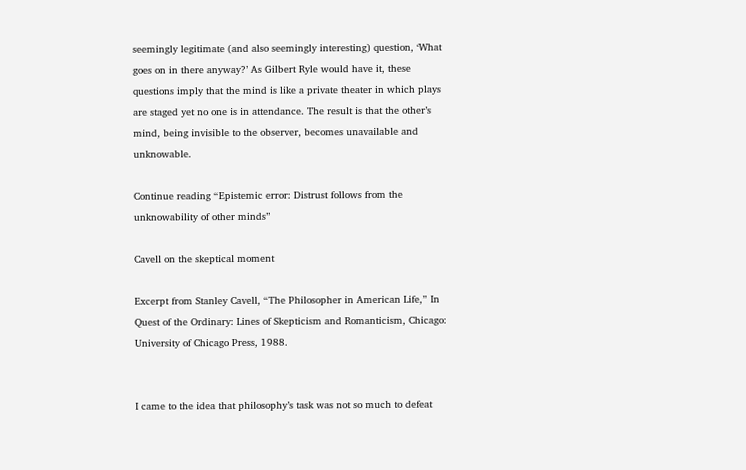seemingly legitimate (and also seemingly interesting) question, ‘What goes on in there anyway?’ As Gilbert Ryle would have it, these questions imply that the mind is like a private theater in which plays are staged yet no one is in attendance. The result is that the other’s mind, being invisible to the observer, becomes unavailable and unknowable.

Continue reading “Epistemic error: Distrust follows from the unknowability of other minds”

Cavell on the skeptical moment

Excerpt from Stanley Cavell, “The Philosopher in American Life,” In Quest of the Ordinary: Lines of Skepticism and Romanticism, Chicago: University of Chicago Press, 1988.


I came to the idea that philosophy’s task was not so much to defeat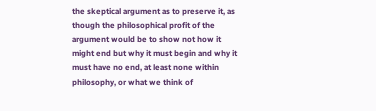the skeptical argument as to preserve it, as though the philosophical profit of the argument would be to show not how it might end but why it must begin and why it must have no end, at least none within philosophy, or what we think of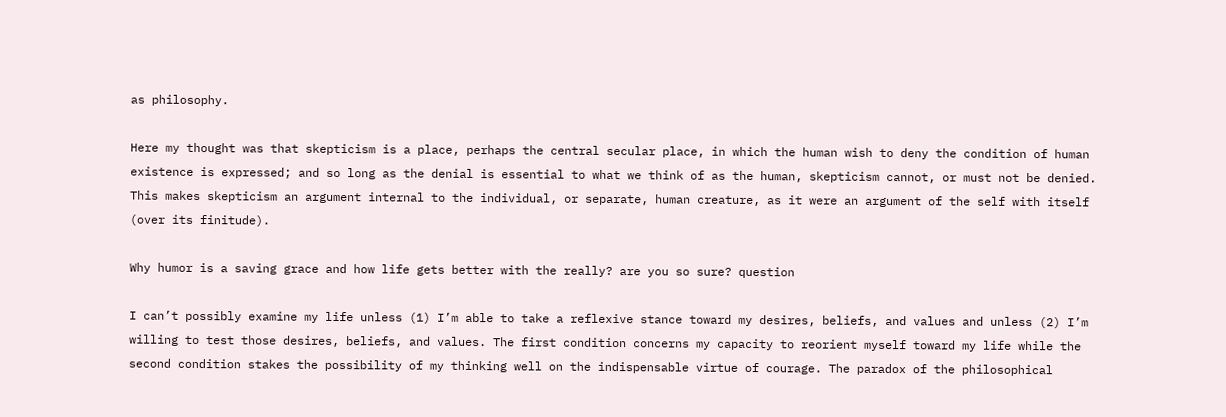as philosophy.

Here my thought was that skepticism is a place, perhaps the central secular place, in which the human wish to deny the condition of human existence is expressed; and so long as the denial is essential to what we think of as the human, skepticism cannot, or must not be denied. This makes skepticism an argument internal to the individual, or separate, human creature, as it were an argument of the self with itself (over its finitude).

Why humor is a saving grace and how life gets better with the really? are you so sure? question

I can’t possibly examine my life unless (1) I’m able to take a reflexive stance toward my desires, beliefs, and values and unless (2) I’m willing to test those desires, beliefs, and values. The first condition concerns my capacity to reorient myself toward my life while the second condition stakes the possibility of my thinking well on the indispensable virtue of courage. The paradox of the philosophical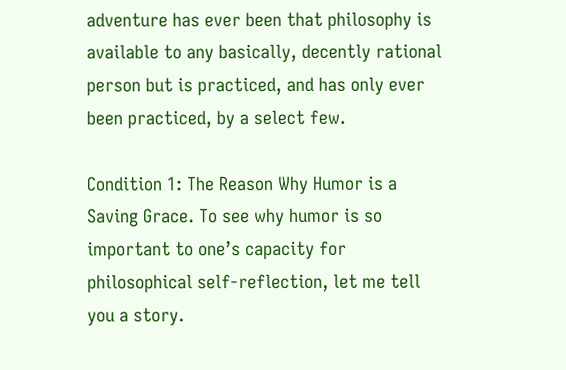adventure has ever been that philosophy is available to any basically, decently rational person but is practiced, and has only ever been practiced, by a select few.

Condition 1: The Reason Why Humor is a Saving Grace. To see why humor is so important to one’s capacity for philosophical self-reflection, let me tell you a story.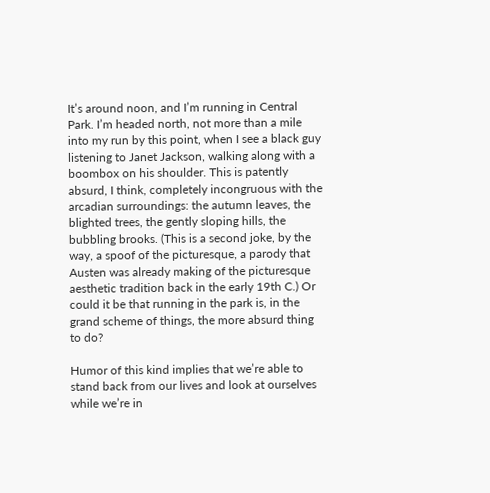It’s around noon, and I’m running in Central Park. I’m headed north, not more than a mile into my run by this point, when I see a black guy listening to Janet Jackson, walking along with a boombox on his shoulder. This is patently absurd, I think, completely incongruous with the arcadian surroundings: the autumn leaves, the blighted trees, the gently sloping hills, the bubbling brooks. (This is a second joke, by the way, a spoof of the picturesque, a parody that  Austen was already making of the picturesque aesthetic tradition back in the early 19th C.) Or could it be that running in the park is, in the grand scheme of things, the more absurd thing to do?

Humor of this kind implies that we’re able to stand back from our lives and look at ourselves while we’re in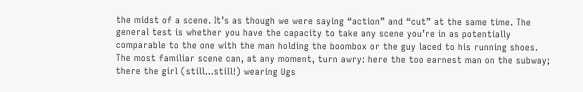the midst of a scene. It’s as though we were saying “action” and “cut” at the same time. The general test is whether you have the capacity to take any scene you’re in as potentially comparable to the one with the man holding the boombox or the guy laced to his running shoes. The most familiar scene can, at any moment, turn awry: here the too earnest man on the subway; there the girl (still…still!) wearing Ugs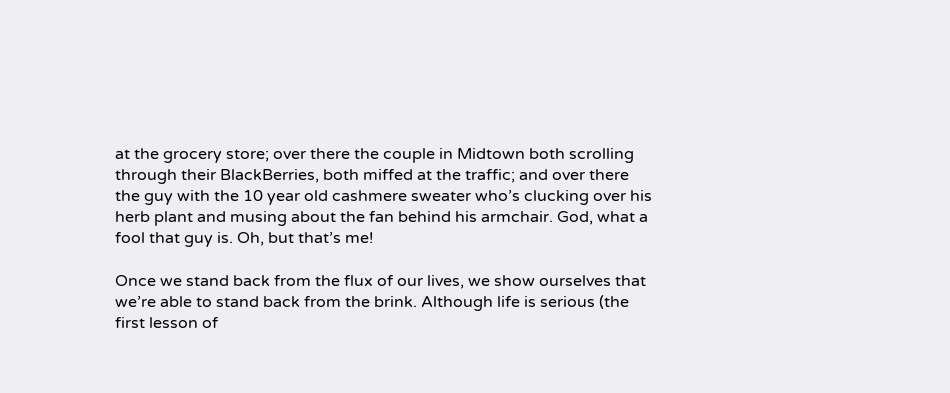at the grocery store; over there the couple in Midtown both scrolling through their BlackBerries, both miffed at the traffic; and over there the guy with the 10 year old cashmere sweater who’s clucking over his herb plant and musing about the fan behind his armchair. God, what a fool that guy is. Oh, but that’s me!

Once we stand back from the flux of our lives, we show ourselves that we’re able to stand back from the brink. Although life is serious (the first lesson of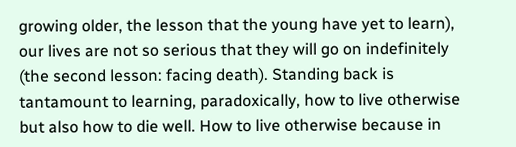growing older, the lesson that the young have yet to learn), our lives are not so serious that they will go on indefinitely (the second lesson: facing death). Standing back is tantamount to learning, paradoxically, how to live otherwise but also how to die well. How to live otherwise because in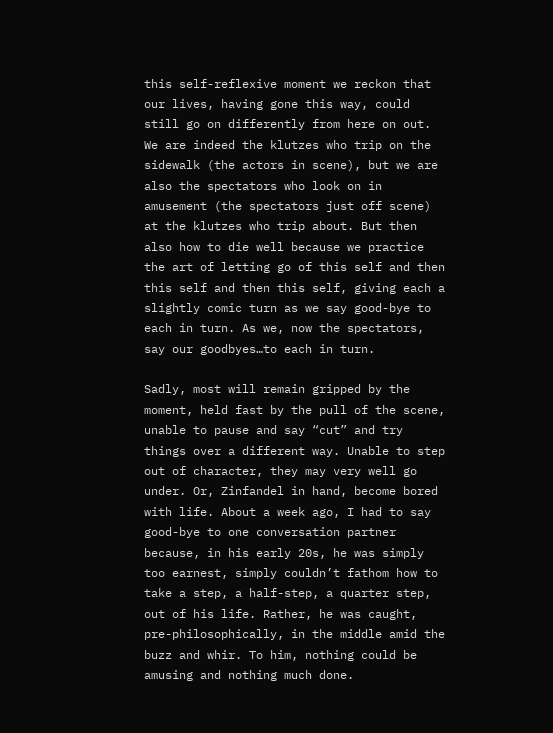this self-reflexive moment we reckon that our lives, having gone this way, could still go on differently from here on out. We are indeed the klutzes who trip on the sidewalk (the actors in scene), but we are also the spectators who look on in amusement (the spectators just off scene) at the klutzes who trip about. But then also how to die well because we practice the art of letting go of this self and then this self and then this self, giving each a slightly comic turn as we say good-bye to each in turn. As we, now the spectators, say our goodbyes…to each in turn.

Sadly, most will remain gripped by the moment, held fast by the pull of the scene, unable to pause and say “cut” and try things over a different way. Unable to step out of character, they may very well go under. Or, Zinfandel in hand, become bored with life. About a week ago, I had to say good-bye to one conversation partner because, in his early 20s, he was simply too earnest, simply couldn’t fathom how to take a step, a half-step, a quarter step, out of his life. Rather, he was caught, pre-philosophically, in the middle amid the buzz and whir. To him, nothing could be amusing and nothing much done.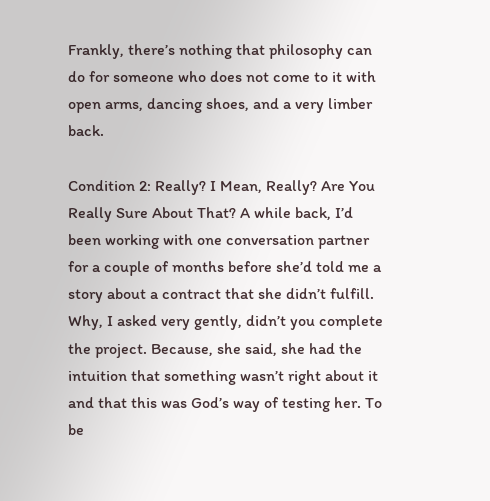Frankly, there’s nothing that philosophy can do for someone who does not come to it with open arms, dancing shoes, and a very limber back.

Condition 2: Really? I Mean, Really? Are You Really Sure About That? A while back, I’d been working with one conversation partner for a couple of months before she’d told me a story about a contract that she didn’t fulfill. Why, I asked very gently, didn’t you complete the project. Because, she said, she had the intuition that something wasn’t right about it and that this was God’s way of testing her. To be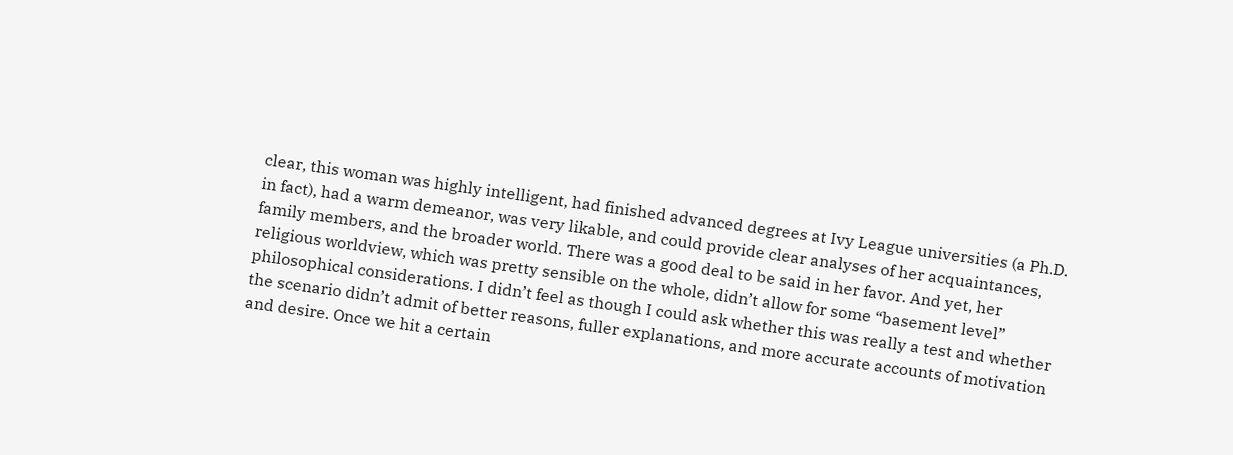clear, this woman was highly intelligent, had finished advanced degrees at Ivy League universities (a Ph.D. in fact), had a warm demeanor, was very likable, and could provide clear analyses of her acquaintances, family members, and the broader world. There was a good deal to be said in her favor. And yet, her religious worldview, which was pretty sensible on the whole, didn’t allow for some “basement level” philosophical considerations. I didn’t feel as though I could ask whether this was really a test and whether the scenario didn’t admit of better reasons, fuller explanations, and more accurate accounts of motivation and desire. Once we hit a certain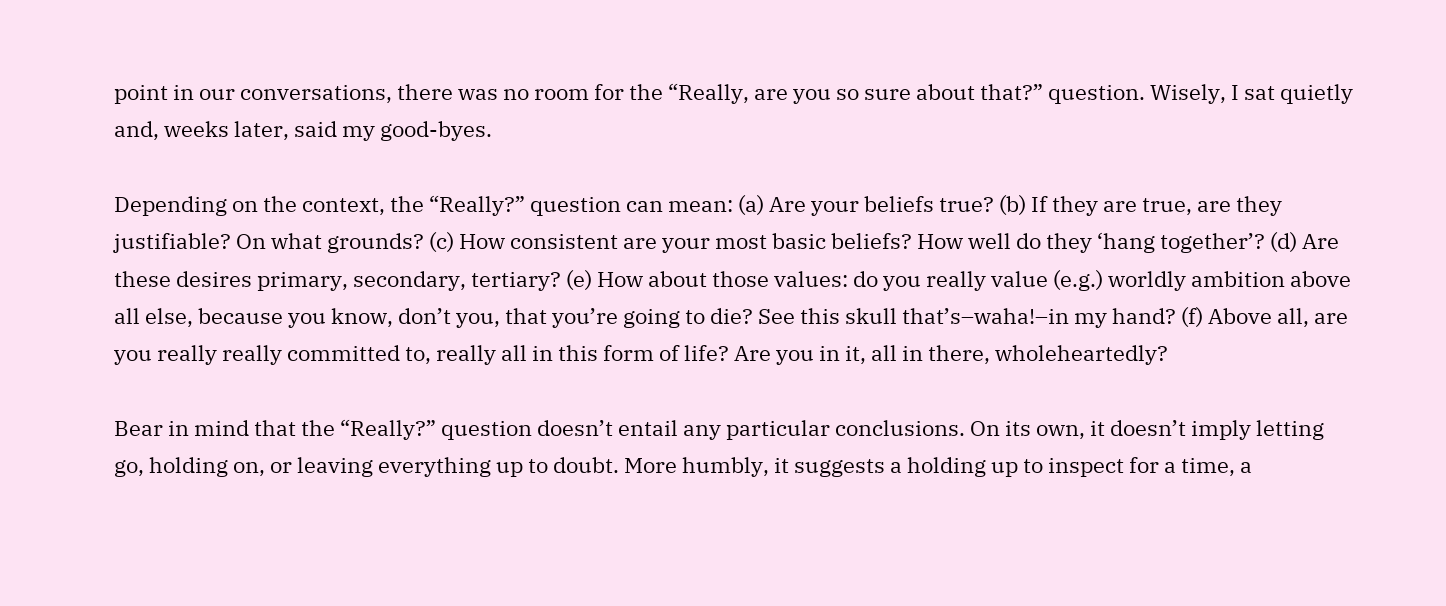point in our conversations, there was no room for the “Really, are you so sure about that?” question. Wisely, I sat quietly and, weeks later, said my good-byes.

Depending on the context, the “Really?” question can mean: (a) Are your beliefs true? (b) If they are true, are they justifiable? On what grounds? (c) How consistent are your most basic beliefs? How well do they ‘hang together’? (d) Are these desires primary, secondary, tertiary? (e) How about those values: do you really value (e.g.) worldly ambition above all else, because you know, don’t you, that you’re going to die? See this skull that’s–waha!–in my hand? (f) Above all, are you really really committed to, really all in this form of life? Are you in it, all in there, wholeheartedly?

Bear in mind that the “Really?” question doesn’t entail any particular conclusions. On its own, it doesn’t imply letting go, holding on, or leaving everything up to doubt. More humbly, it suggests a holding up to inspect for a time, a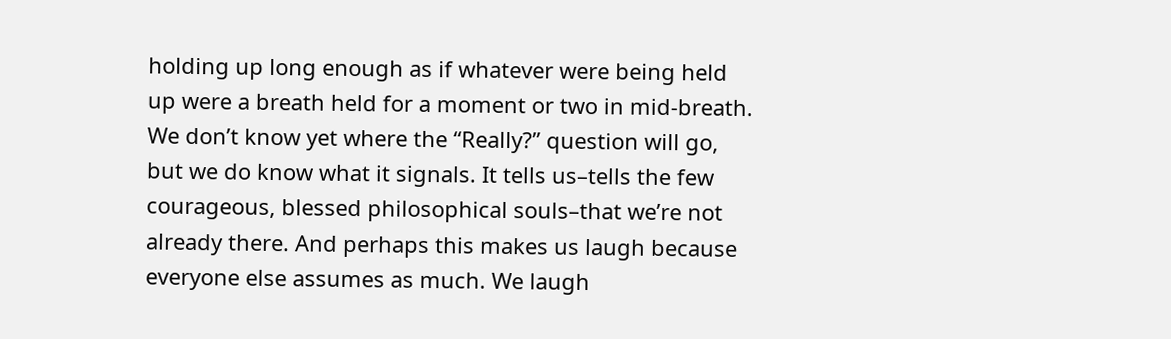holding up long enough as if whatever were being held up were a breath held for a moment or two in mid-breath. We don’t know yet where the “Really?” question will go, but we do know what it signals. It tells us–tells the few courageous, blessed philosophical souls–that we’re not already there. And perhaps this makes us laugh because everyone else assumes as much. We laugh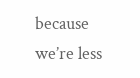because we’re less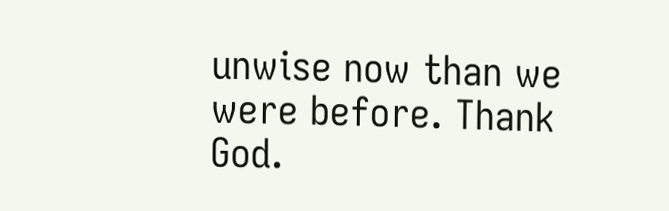unwise now than we were before. Thank God.